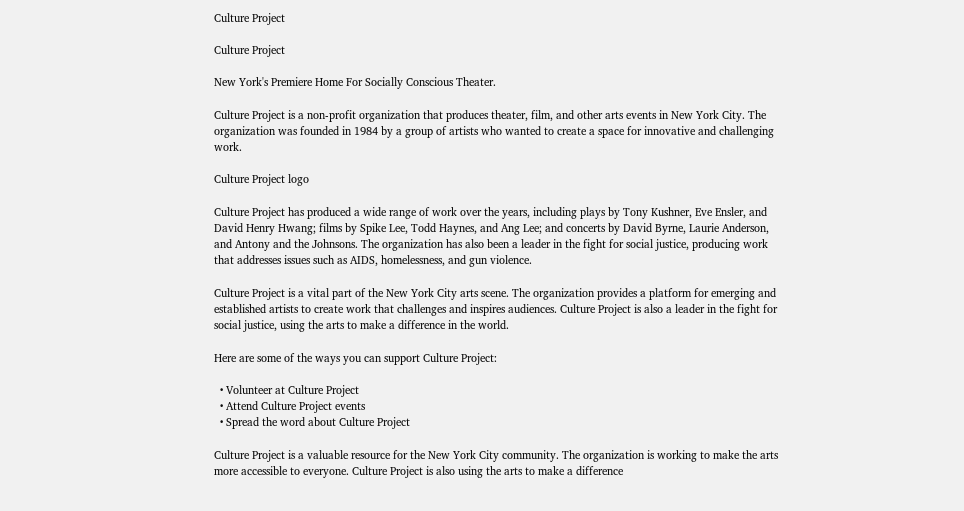Culture Project

Culture Project

New York's Premiere Home For Socially Conscious Theater.

Culture Project is a non-profit organization that produces theater, film, and other arts events in New York City. The organization was founded in 1984 by a group of artists who wanted to create a space for innovative and challenging work.

Culture Project logo

Culture Project has produced a wide range of work over the years, including plays by Tony Kushner, Eve Ensler, and David Henry Hwang; films by Spike Lee, Todd Haynes, and Ang Lee; and concerts by David Byrne, Laurie Anderson, and Antony and the Johnsons. The organization has also been a leader in the fight for social justice, producing work that addresses issues such as AIDS, homelessness, and gun violence.

Culture Project is a vital part of the New York City arts scene. The organization provides a platform for emerging and established artists to create work that challenges and inspires audiences. Culture Project is also a leader in the fight for social justice, using the arts to make a difference in the world.

Here are some of the ways you can support Culture Project:

  • Volunteer at Culture Project
  • Attend Culture Project events
  • Spread the word about Culture Project

Culture Project is a valuable resource for the New York City community. The organization is working to make the arts more accessible to everyone. Culture Project is also using the arts to make a difference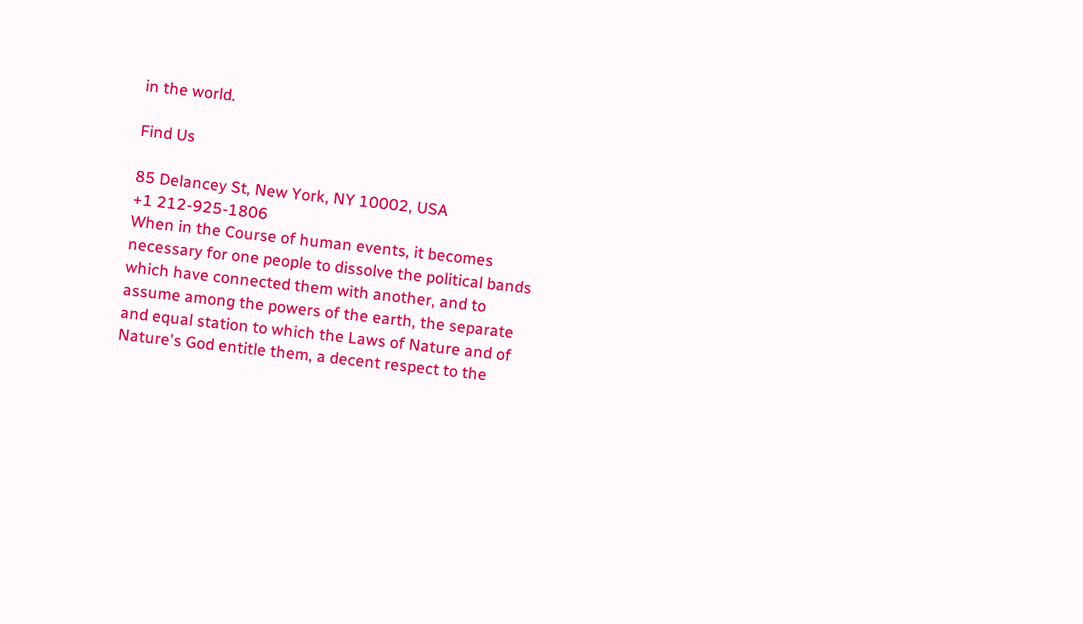in the world.

Find Us

85 Delancey St, New York, NY 10002, USA
+1 212-925-1806
When in the Course of human events, it becomes necessary for one people to dissolve the political bands which have connected them with another, and to assume among the powers of the earth, the separate and equal station to which the Laws of Nature and of Nature's God entitle them, a decent respect to the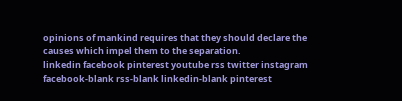opinions of mankind requires that they should declare the causes which impel them to the separation.
linkedin facebook pinterest youtube rss twitter instagram facebook-blank rss-blank linkedin-blank pinterest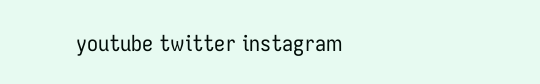youtube twitter instagram